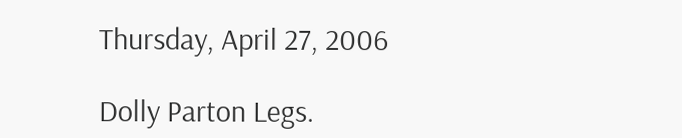Thursday, April 27, 2006

Dolly Parton Legs.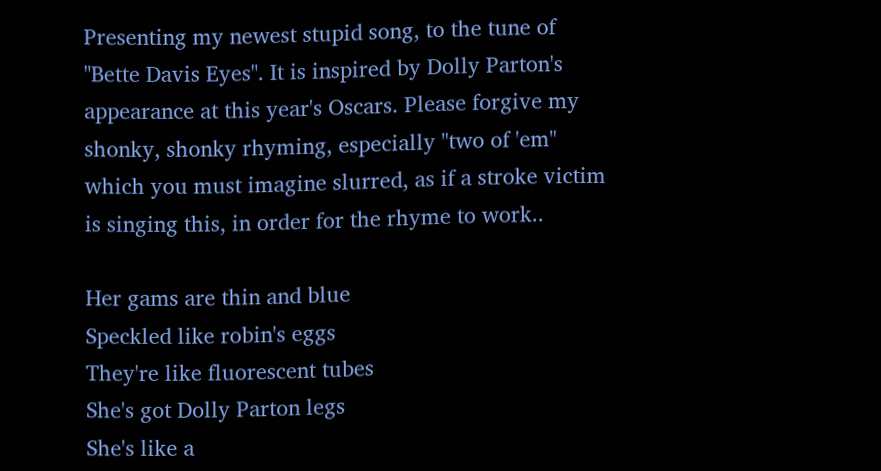Presenting my newest stupid song, to the tune of "Bette Davis Eyes". It is inspired by Dolly Parton's appearance at this year's Oscars. Please forgive my shonky, shonky rhyming, especially "two of 'em" which you must imagine slurred, as if a stroke victim is singing this, in order for the rhyme to work..

Her gams are thin and blue
Speckled like robin's eggs
They're like fluorescent tubes
She's got Dolly Parton legs
She's like a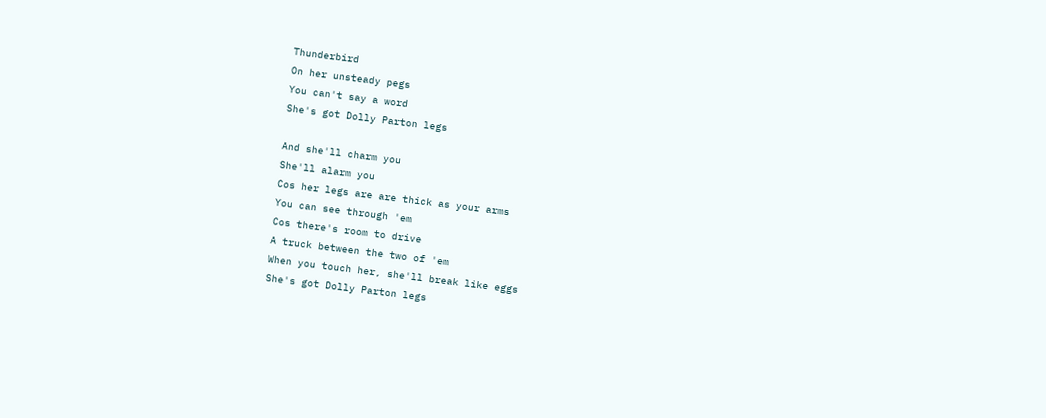Thunderbird
On her unsteady pegs
You can't say a word
She's got Dolly Parton legs

And she'll charm you
She'll alarm you
Cos her legs are are thick as your arms
You can see through 'em
Cos there's room to drive
A truck between the two of 'em
When you touch her, she'll break like eggs
She's got Dolly Parton legs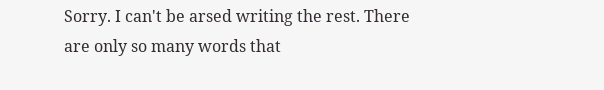Sorry. I can't be arsed writing the rest. There are only so many words that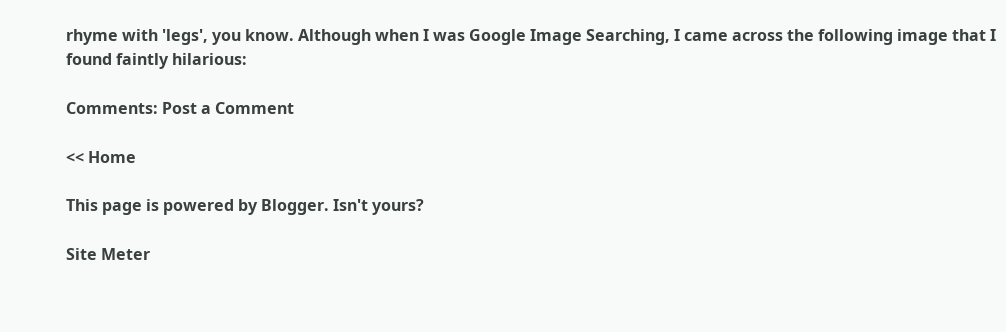rhyme with 'legs', you know. Although when I was Google Image Searching, I came across the following image that I found faintly hilarious:

Comments: Post a Comment

<< Home

This page is powered by Blogger. Isn't yours?

Site Meter